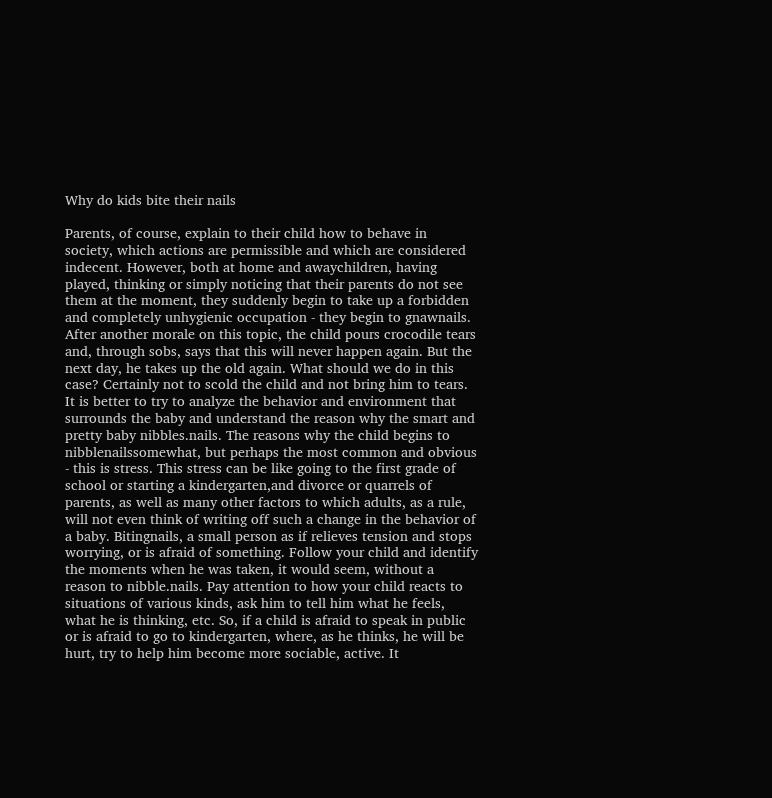Why do kids bite their nails

Parents, of course, explain to their child how to behave in society, which actions are permissible and which are considered indecent. However, both at home and awaychildren, having played, thinking or simply noticing that their parents do not see them at the moment, they suddenly begin to take up a forbidden and completely unhygienic occupation - they begin to gnawnails. After another morale on this topic, the child pours crocodile tears and, through sobs, says that this will never happen again. But the next day, he takes up the old again. What should we do in this case? Certainly not to scold the child and not bring him to tears. It is better to try to analyze the behavior and environment that surrounds the baby and understand the reason why the smart and pretty baby nibbles.nails. The reasons why the child begins to nibblenailssomewhat, but perhaps the most common and obvious - this is stress. This stress can be like going to the first grade of school or starting a kindergarten,and divorce or quarrels of parents, as well as many other factors to which adults, as a rule, will not even think of writing off such a change in the behavior of a baby. Bitingnails, a small person as if relieves tension and stops worrying, or is afraid of something. Follow your child and identify the moments when he was taken, it would seem, without a reason to nibble.nails. Pay attention to how your child reacts to situations of various kinds, ask him to tell him what he feels, what he is thinking, etc. So, if a child is afraid to speak in public or is afraid to go to kindergarten, where, as he thinks, he will be hurt, try to help him become more sociable, active. It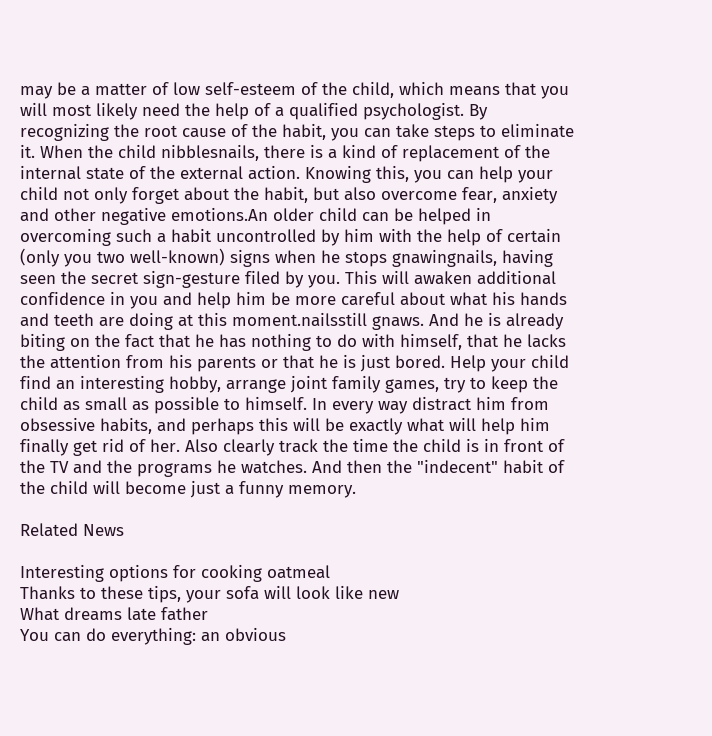may be a matter of low self-esteem of the child, which means that you will most likely need the help of a qualified psychologist. By recognizing the root cause of the habit, you can take steps to eliminate it. When the child nibblesnails, there is a kind of replacement of the internal state of the external action. Knowing this, you can help your child not only forget about the habit, but also overcome fear, anxiety and other negative emotions.An older child can be helped in overcoming such a habit uncontrolled by him with the help of certain (only you two well-known) signs when he stops gnawingnails, having seen the secret sign-gesture filed by you. This will awaken additional confidence in you and help him be more careful about what his hands and teeth are doing at this moment.nailsstill gnaws. And he is already biting on the fact that he has nothing to do with himself, that he lacks the attention from his parents or that he is just bored. Help your child find an interesting hobby, arrange joint family games, try to keep the child as small as possible to himself. In every way distract him from obsessive habits, and perhaps this will be exactly what will help him finally get rid of her. Also clearly track the time the child is in front of the TV and the programs he watches. And then the "indecent" habit of the child will become just a funny memory.

Related News

Interesting options for cooking oatmeal
Thanks to these tips, your sofa will look like new
What dreams late father
You can do everything: an obvious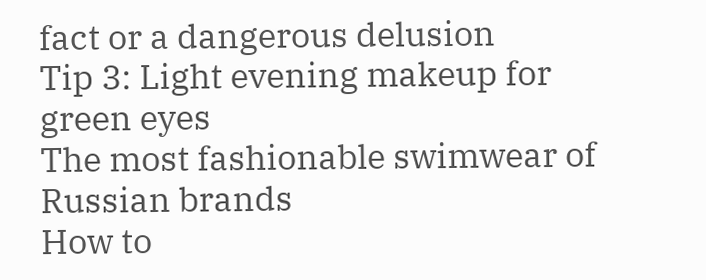fact or a dangerous delusion
Tip 3: Light evening makeup for green eyes
The most fashionable swimwear of Russian brands
How to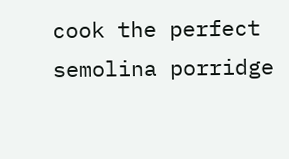cook the perfect semolina porridge